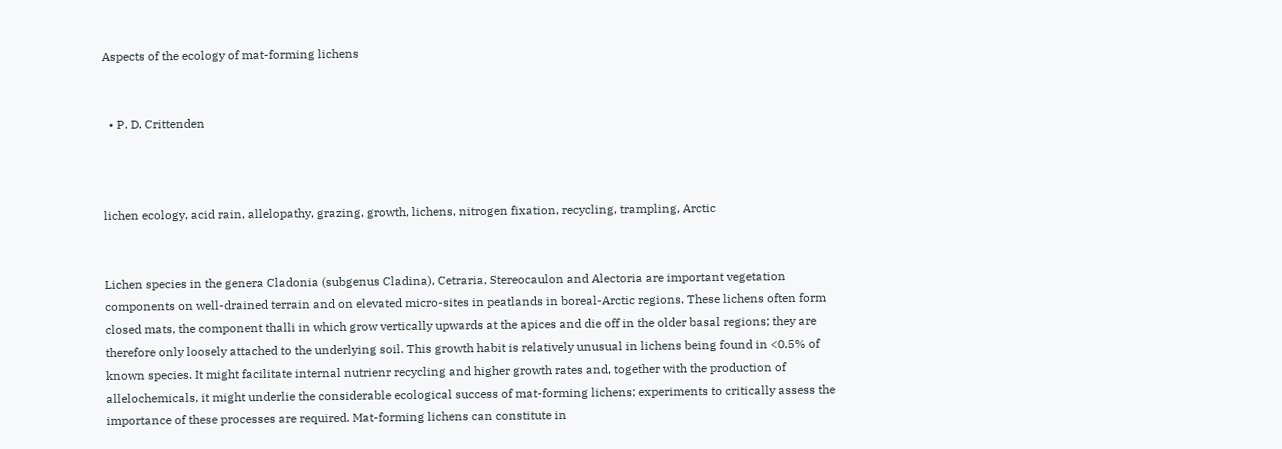Aspects of the ecology of mat-forming lichens


  • P. D. Crittenden



lichen ecology, acid rain, allelopathy, grazing, growth, lichens, nitrogen fixation, recycling, trampling, Arctic


Lichen species in the genera Cladonia (subgenus Cladina), Cetraria, Stereocaulon and Alectoria are important vegetation components on well-drained terrain and on elevated micro-sites in peatlands in boreal-Arctic regions. These lichens often form closed mats, the component thalli in which grow vertically upwards at the apices and die off in the older basal regions; they are therefore only loosely attached to the underlying soil. This growth habit is relatively unusual in lichens being found in <0.5% of known species. It might facilitate internal nutrienr recycling and higher growth rates and, together with the production of allelochemicals, it might underlie the considerable ecological success of mat-forming lichens; experiments to critically assess the importance of these processes are required. Mat-forming lichens can constitute in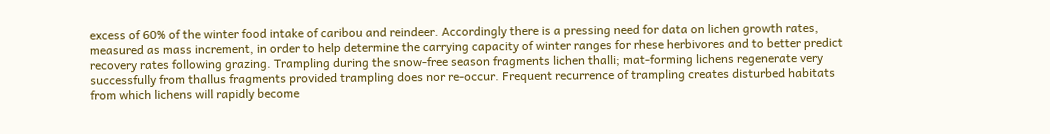excess of 60% of the winter food intake of caribou and reindeer. Accordingly there is a pressing need for data on lichen growth rates, measured as mass increment, in order to help determine the carrying capacity of winter ranges for rhese herbivores and to better predict recovery rates following grazing. Trampling during the snow-free season fragments lichen thalli; mat-forming lichens regenerate very successfully from thallus fragments provided trampling does nor re-occur. Frequent recurrence of trampling creates disturbed habitats from which lichens will rapidly become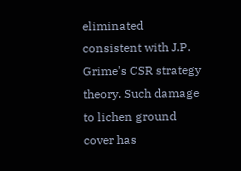eliminated consistent with J.P. Grime's CSR strategy theory. Such damage to lichen ground cover has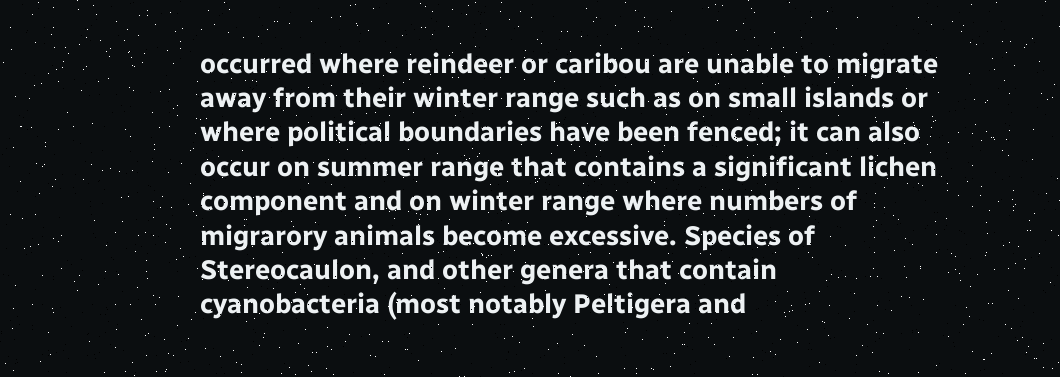occurred where reindeer or caribou are unable to migrate away from their winter range such as on small islands or where political boundaries have been fenced; it can also occur on summer range that contains a significant lichen component and on winter range where numbers of migrarory animals become excessive. Species of Stereocaulon, and other genera that contain cyanobacteria (most notably Peltigera and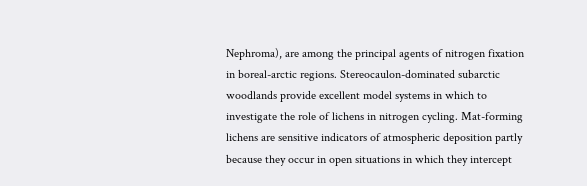Nephroma), are among the principal agents of nitrogen fixation in boreal-arctic regions. Stereocaulon-dominated subarctic woodlands provide excellent model systems in which to investigate the role of lichens in nitrogen cycling. Mat-forming lichens are sensitive indicators of atmospheric deposition partly because they occur in open situations in which they intercept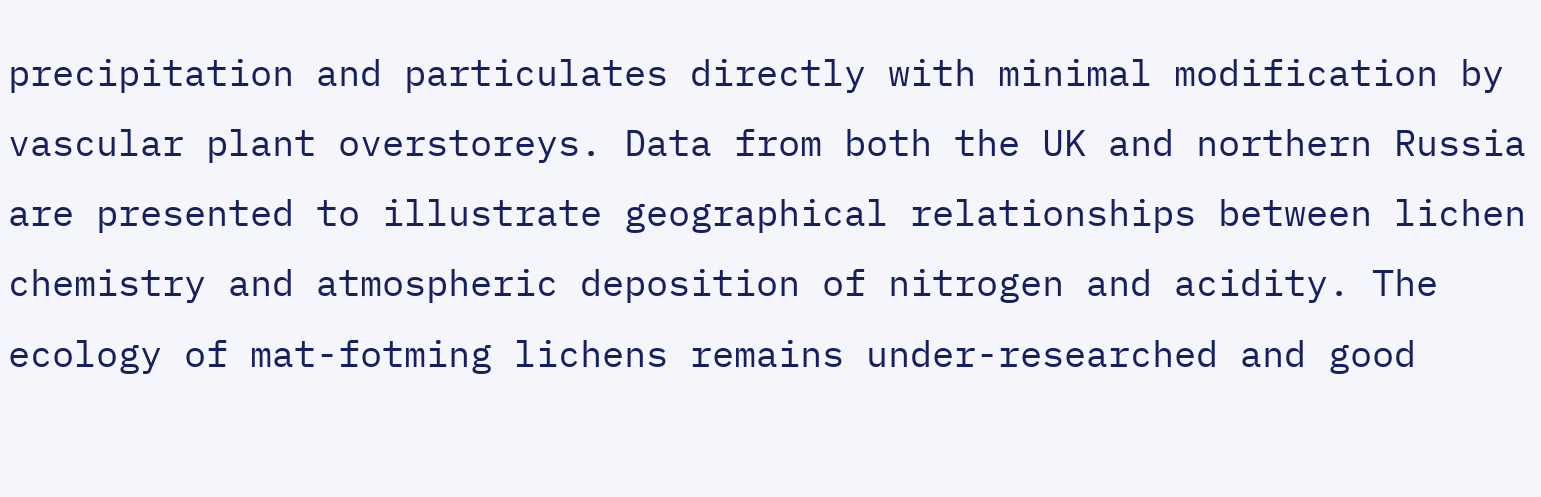precipitation and particulates directly with minimal modification by vascular plant overstoreys. Data from both the UK and northern Russia are presented to illustrate geographical relationships between lichen chemistry and atmospheric deposition of nitrogen and acidity. The ecology of mat-fotming lichens remains under-researched and good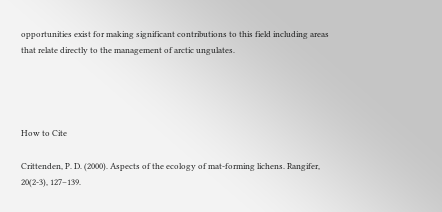opportunities exist for making significant contributions to this field including areas that relate directly to the management of arctic ungulates.




How to Cite

Crittenden, P. D. (2000). Aspects of the ecology of mat-forming lichens. Rangifer, 20(2-3), 127–139.